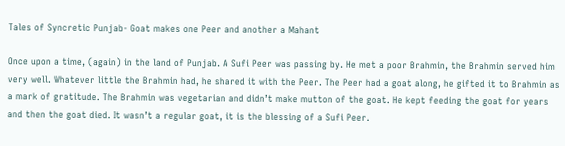Tales of Syncretic Punjab- Goat makes one Peer and another a Mahant

Once upon a time, (again) in the land of Punjab. A Sufi Peer was passing by. He met a poor Brahmin, the Brahmin served him very well. Whatever little the Brahmin had, he shared it with the Peer. The Peer had a goat along, he gifted it to Brahmin as a mark of gratitude. The Brahmin was vegetarian and didn’t make mutton of the goat. He kept feeding the goat for years and then the goat died. It wasn’t a regular goat, it is the blessing of a Sufi Peer.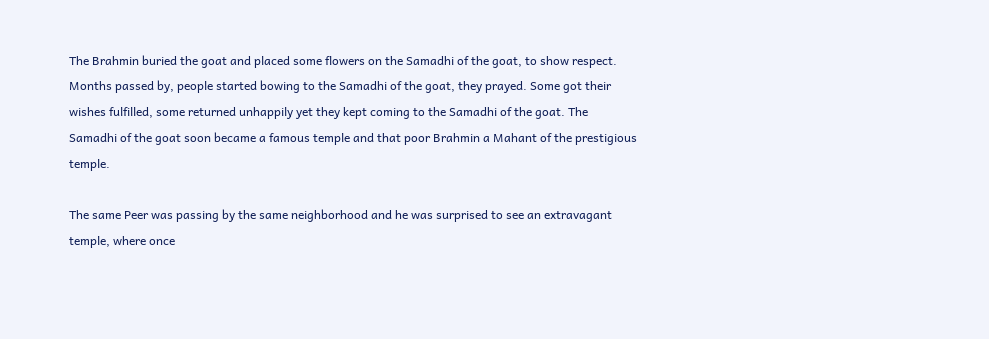The Brahmin buried the goat and placed some flowers on the Samadhi of the goat, to show respect. Months passed by, people started bowing to the Samadhi of the goat, they prayed. Some got their wishes fulfilled, some returned unhappily yet they kept coming to the Samadhi of the goat. The Samadhi of the goat soon became a famous temple and that poor Brahmin a Mahant of the prestigious temple.

The same Peer was passing by the same neighborhood and he was surprised to see an extravagant temple, where once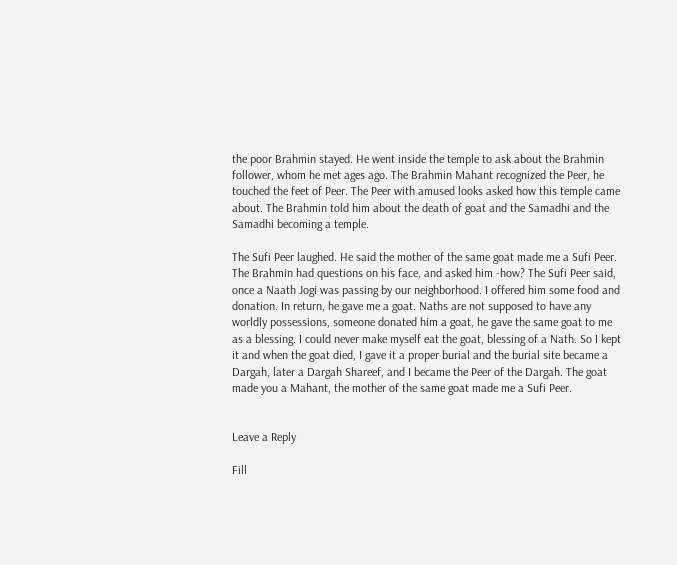the poor Brahmin stayed. He went inside the temple to ask about the Brahmin follower, whom he met ages ago. The Brahmin Mahant recognized the Peer, he touched the feet of Peer. The Peer with amused looks asked how this temple came about. The Brahmin told him about the death of goat and the Samadhi and the Samadhi becoming a temple.

The Sufi Peer laughed. He said the mother of the same goat made me a Sufi Peer. The Brahmin had questions on his face, and asked him -how? The Sufi Peer said, once a Naath Jogi was passing by our neighborhood. I offered him some food and donation. In return, he gave me a goat. Naths are not supposed to have any worldly possessions, someone donated him a goat, he gave the same goat to me as a blessing. I could never make myself eat the goat, blessing of a Nath. So I kept it and when the goat died, I gave it a proper burial and the burial site became a Dargah, later a Dargah Shareef, and I became the Peer of the Dargah. The goat made you a Mahant, the mother of the same goat made me a Sufi Peer.


Leave a Reply

Fill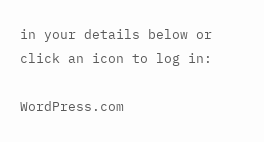in your details below or click an icon to log in:

WordPress.com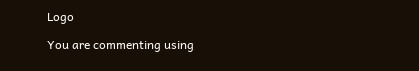Logo

You are commenting using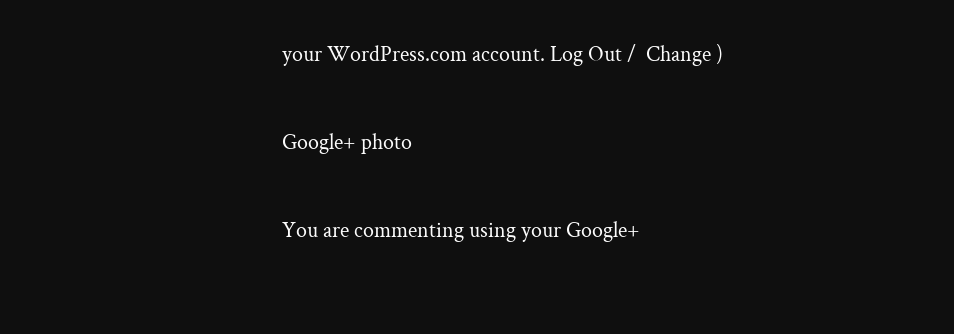your WordPress.com account. Log Out /  Change )

Google+ photo

You are commenting using your Google+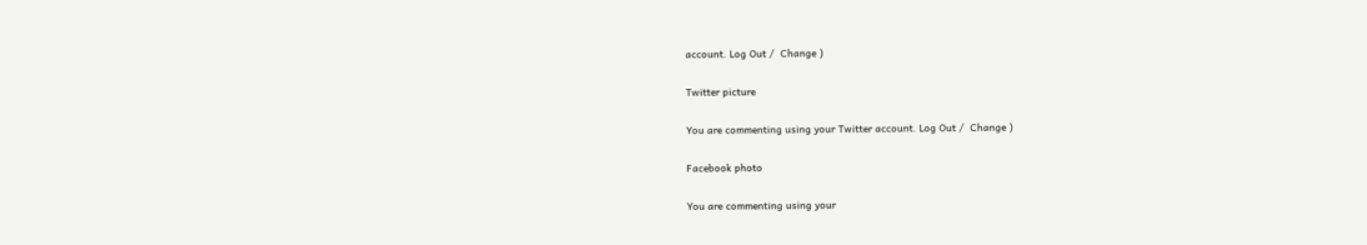account. Log Out /  Change )

Twitter picture

You are commenting using your Twitter account. Log Out /  Change )

Facebook photo

You are commenting using your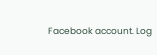Facebook account. Log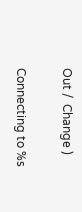Out /  Change )

Connecting to %s